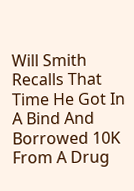Will Smith Recalls That Time He Got In A Bind And Borrowed 10K From A Drug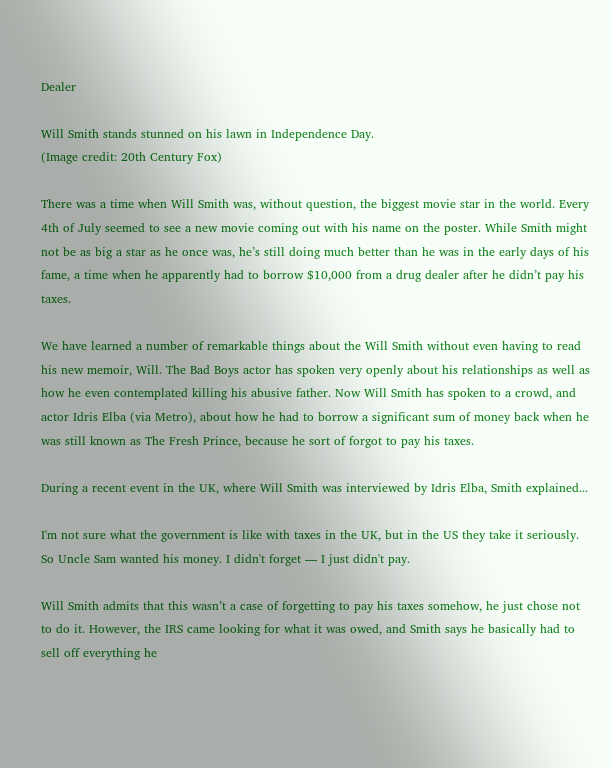Dealer

Will Smith stands stunned on his lawn in Independence Day.
(Image credit: 20th Century Fox)

There was a time when Will Smith was, without question, the biggest movie star in the world. Every 4th of July seemed to see a new movie coming out with his name on the poster. While Smith might not be as big a star as he once was, he’s still doing much better than he was in the early days of his fame, a time when he apparently had to borrow $10,000 from a drug dealer after he didn’t pay his taxes.

We have learned a number of remarkable things about the Will Smith without even having to read his new memoir, Will. The Bad Boys actor has spoken very openly about his relationships as well as how he even contemplated killing his abusive father. Now Will Smith has spoken to a crowd, and actor Idris Elba (via Metro), about how he had to borrow a significant sum of money back when he was still known as The Fresh Prince, because he sort of forgot to pay his taxes.

During a recent event in the UK, where Will Smith was interviewed by Idris Elba, Smith explained...

I'm not sure what the government is like with taxes in the UK, but in the US they take it seriously. So Uncle Sam wanted his money. I didn't forget — I just didn't pay.

Will Smith admits that this wasn’t a case of forgetting to pay his taxes somehow, he just chose not to do it. However, the IRS came looking for what it was owed, and Smith says he basically had to sell off everything he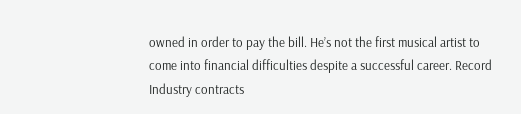owned in order to pay the bill. He’s not the first musical artist to come into financial difficulties despite a successful career. Record Industry contracts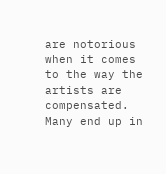are notorious when it comes to the way the artists are compensated. Many end up in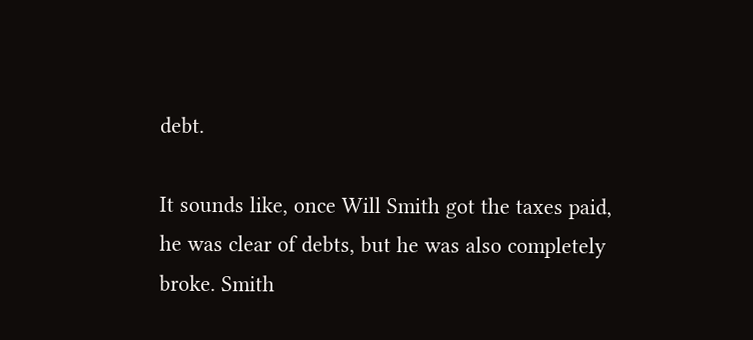debt.

It sounds like, once Will Smith got the taxes paid, he was clear of debts, but he was also completely broke. Smith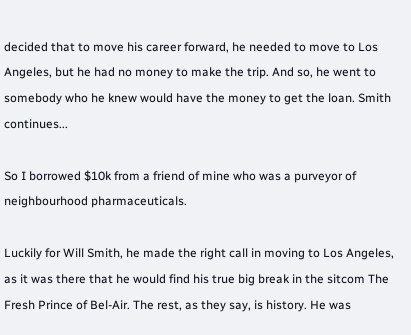decided that to move his career forward, he needed to move to Los Angeles, but he had no money to make the trip. And so, he went to somebody who he knew would have the money to get the loan. Smith continues...

So I borrowed $10k from a friend of mine who was a purveyor of neighbourhood pharmaceuticals.

Luckily for Will Smith, he made the right call in moving to Los Angeles, as it was there that he would find his true big break in the sitcom The Fresh Prince of Bel-Air. The rest, as they say, is history. He was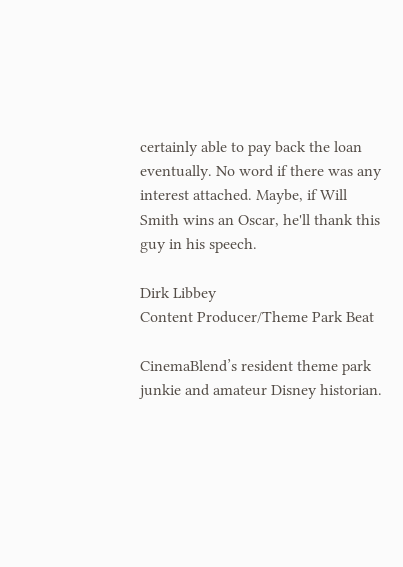certainly able to pay back the loan eventually. No word if there was any interest attached. Maybe, if Will Smith wins an Oscar, he'll thank this guy in his speech.

Dirk Libbey
Content Producer/Theme Park Beat

CinemaBlend’s resident theme park junkie and amateur Disney historian.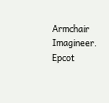Armchair Imagineer. Epcot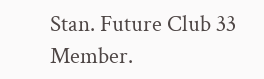Stan. Future Club 33 Member.